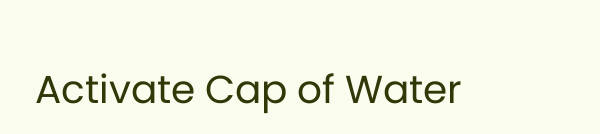Activate Cap of Water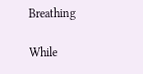Breathing

While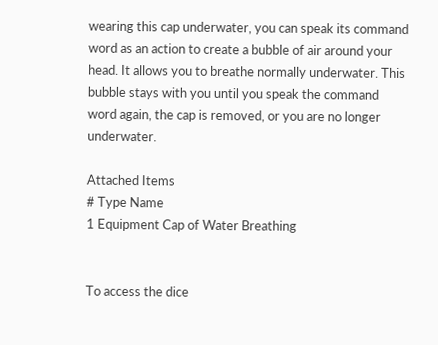wearing this cap underwater, you can speak its command word as an action to create a bubble of air around your head. It allows you to breathe normally underwater. This bubble stays with you until you speak the command word again, the cap is removed, or you are no longer underwater.

Attached Items
# Type Name
1 Equipment Cap of Water Breathing


To access the dice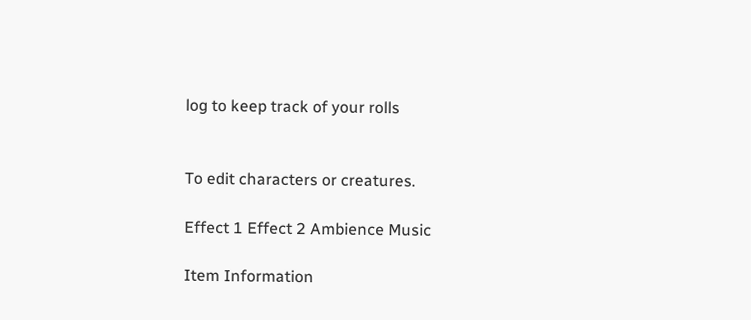log to keep track of your rolls


To edit characters or creatures.

Effect 1 Effect 2 Ambience Music

Item Information